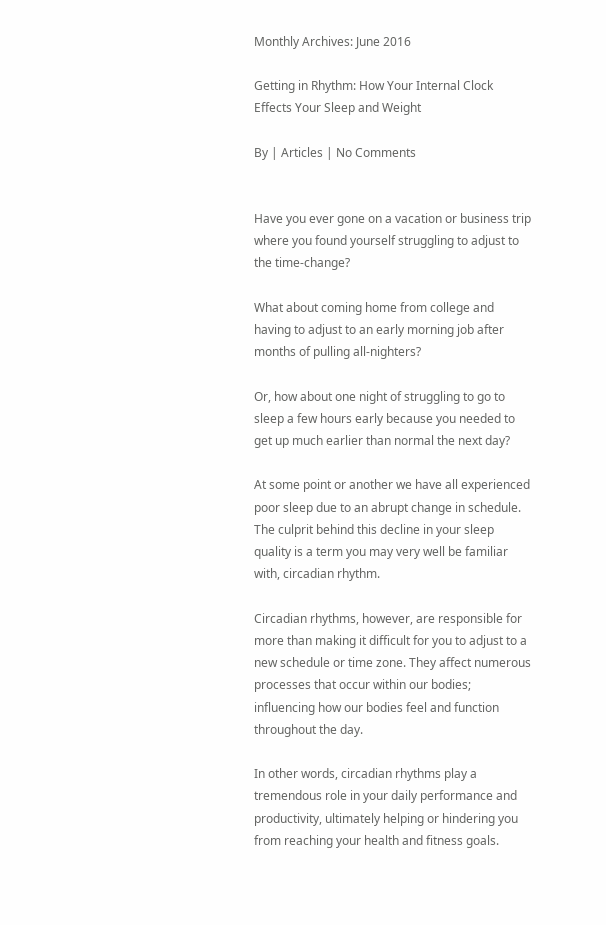Monthly Archives: June 2016

Getting in Rhythm: How Your Internal Clock Effects Your Sleep and Weight

By | Articles | No Comments


Have you ever gone on a vacation or business trip where you found yourself struggling to adjust to the time-change?

What about coming home from college and having to adjust to an early morning job after months of pulling all-nighters?

Or, how about one night of struggling to go to sleep a few hours early because you needed to get up much earlier than normal the next day?

At some point or another we have all experienced poor sleep due to an abrupt change in schedule. The culprit behind this decline in your sleep quality is a term you may very well be familiar with, circadian rhythm.

Circadian rhythms, however, are responsible for more than making it difficult for you to adjust to a new schedule or time zone. They affect numerous processes that occur within our bodies; influencing how our bodies feel and function throughout the day.

In other words, circadian rhythms play a tremendous role in your daily performance and productivity, ultimately helping or hindering you from reaching your health and fitness goals.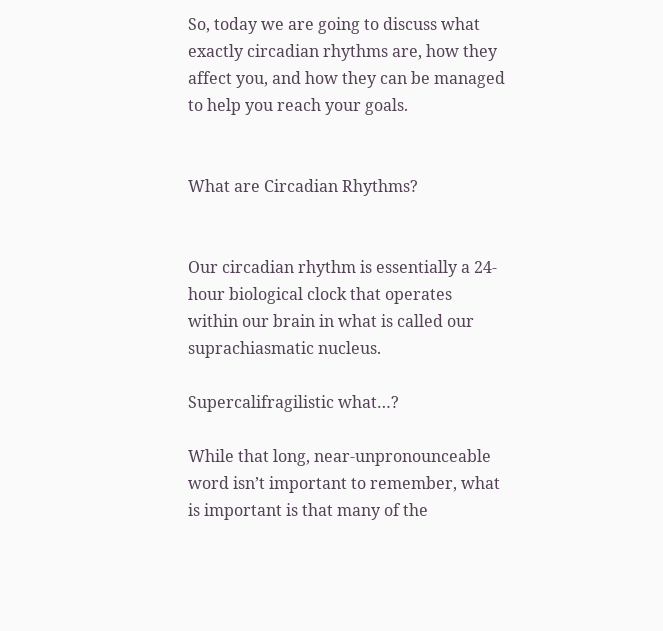So, today we are going to discuss what exactly circadian rhythms are, how they affect you, and how they can be managed to help you reach your goals.


What are Circadian Rhythms?


Our circadian rhythm is essentially a 24-hour biological clock that operates within our brain in what is called our suprachiasmatic nucleus.

Supercalifragilistic what…?

While that long, near-unpronounceable word isn’t important to remember, what is important is that many of the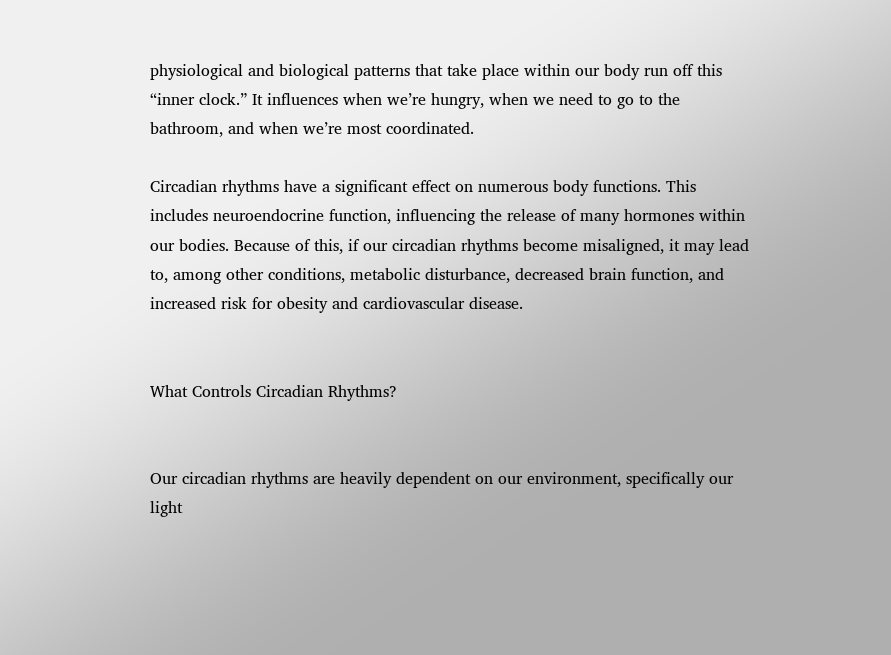physiological and biological patterns that take place within our body run off this “inner clock.” It influences when we’re hungry, when we need to go to the bathroom, and when we’re most coordinated.

Circadian rhythms have a significant effect on numerous body functions. This includes neuroendocrine function, influencing the release of many hormones within our bodies. Because of this, if our circadian rhythms become misaligned, it may lead to, among other conditions, metabolic disturbance, decreased brain function, and increased risk for obesity and cardiovascular disease.


What Controls Circadian Rhythms?


Our circadian rhythms are heavily dependent on our environment, specifically our light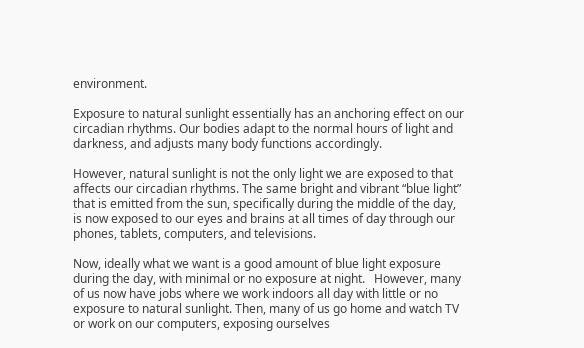environment.

Exposure to natural sunlight essentially has an anchoring effect on our circadian rhythms. Our bodies adapt to the normal hours of light and darkness, and adjusts many body functions accordingly.

However, natural sunlight is not the only light we are exposed to that affects our circadian rhythms. The same bright and vibrant “blue light” that is emitted from the sun, specifically during the middle of the day, is now exposed to our eyes and brains at all times of day through our phones, tablets, computers, and televisions.

Now, ideally what we want is a good amount of blue light exposure during the day, with minimal or no exposure at night.   However, many of us now have jobs where we work indoors all day with little or no exposure to natural sunlight. Then, many of us go home and watch TV or work on our computers, exposing ourselves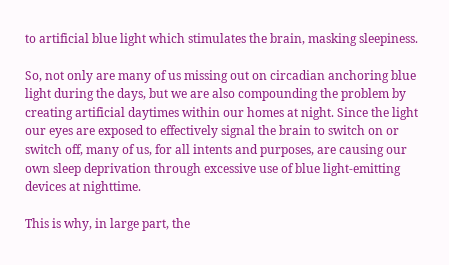to artificial blue light which stimulates the brain, masking sleepiness.

So, not only are many of us missing out on circadian anchoring blue light during the days, but we are also compounding the problem by creating artificial daytimes within our homes at night. Since the light our eyes are exposed to effectively signal the brain to switch on or switch off, many of us, for all intents and purposes, are causing our own sleep deprivation through excessive use of blue light-emitting devices at nighttime.

This is why, in large part, the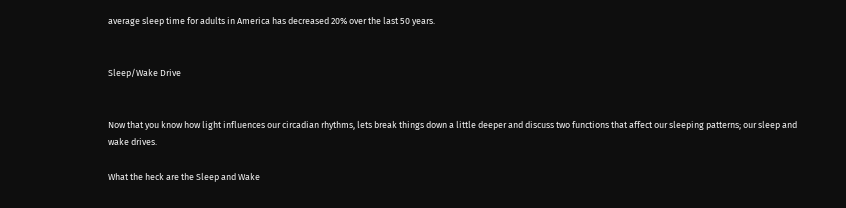average sleep time for adults in America has decreased 20% over the last 50 years.


Sleep/Wake Drive


Now that you know how light influences our circadian rhythms, lets break things down a little deeper and discuss two functions that affect our sleeping patterns; our sleep and wake drives.

What the heck are the Sleep and Wake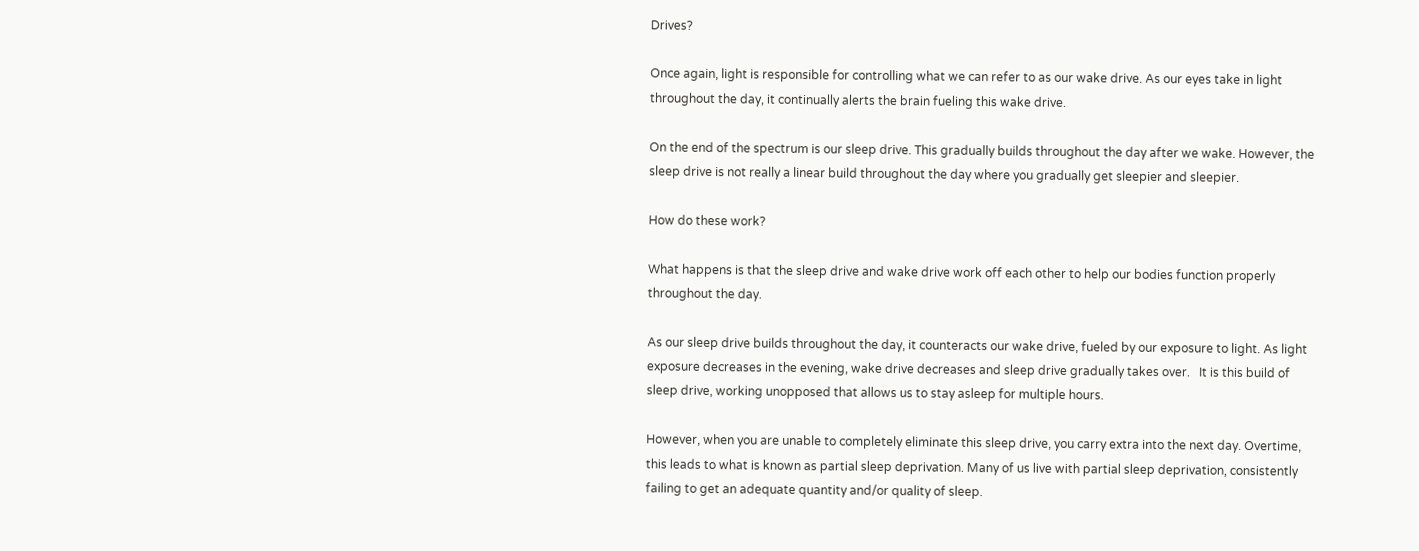Drives?

Once again, light is responsible for controlling what we can refer to as our wake drive. As our eyes take in light throughout the day, it continually alerts the brain fueling this wake drive.

On the end of the spectrum is our sleep drive. This gradually builds throughout the day after we wake. However, the sleep drive is not really a linear build throughout the day where you gradually get sleepier and sleepier.

How do these work?

What happens is that the sleep drive and wake drive work off each other to help our bodies function properly throughout the day.

As our sleep drive builds throughout the day, it counteracts our wake drive, fueled by our exposure to light. As light exposure decreases in the evening, wake drive decreases and sleep drive gradually takes over.   It is this build of sleep drive, working unopposed that allows us to stay asleep for multiple hours.

However, when you are unable to completely eliminate this sleep drive, you carry extra into the next day. Overtime, this leads to what is known as partial sleep deprivation. Many of us live with partial sleep deprivation, consistently failing to get an adequate quantity and/or quality of sleep.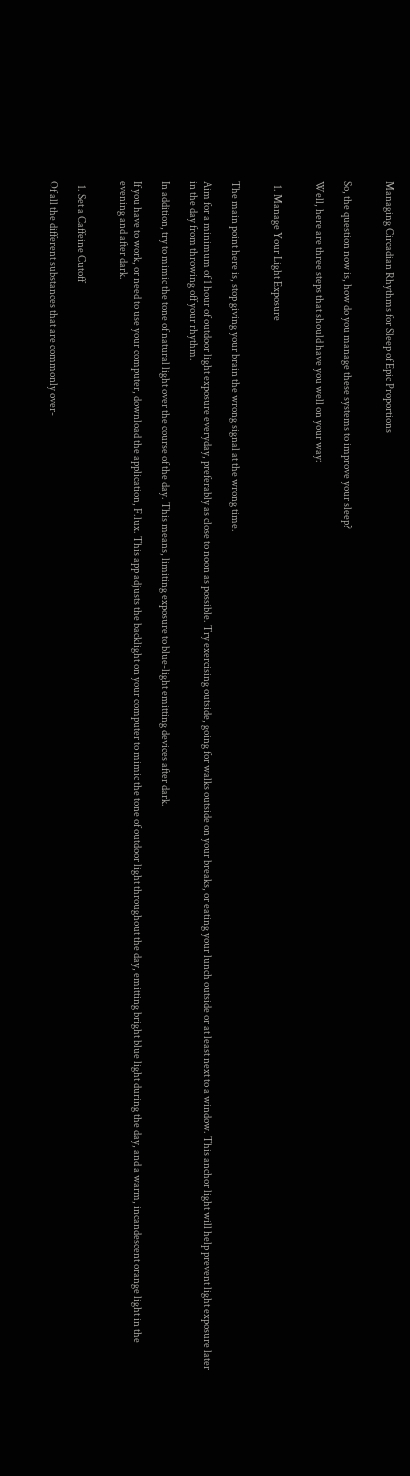Managing Circadian Rhythms for Sleep of Epic Proportions


So, the question now is, how do you manage these systems to improve your sleep?

Well, here are three steps that should have you well on your way:


  1. Manage Your Light Exposure


The main point here is, stop giving your brain the wrong signal at the wrong time.

Aim for a minimum of 1 hour of outdoor light exposure everyday, preferably as close to noon as possible. Try exercising outside, going for walks outside on your breaks, or eating your lunch outside or at least next to a window. This anchor light will help prevent light exposure later in the day from throwing off your rhythm.

In addition, try to mimic the tone of natural light over the course of the day. This means, limiting exposure to blue-light emitting devices after dark.

If you have to work, or need to use your computer, download the application, F.lux. This app adjusts the backlight on your computer to mimic the tone of outdoor light throughout the day, emitting bright blue light during the day, and a warm, incandescent orange light in the evening and after dark.


  1. Set a Caffeine Cutoff

Of all the different substances that are commonly over-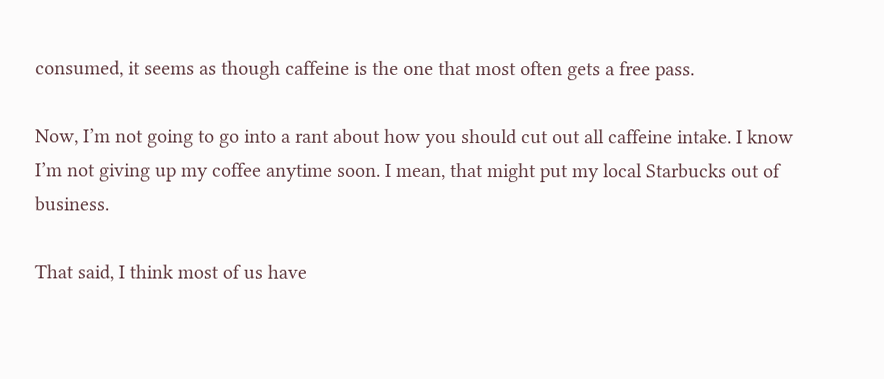consumed, it seems as though caffeine is the one that most often gets a free pass.

Now, I’m not going to go into a rant about how you should cut out all caffeine intake. I know I’m not giving up my coffee anytime soon. I mean, that might put my local Starbucks out of business.

That said, I think most of us have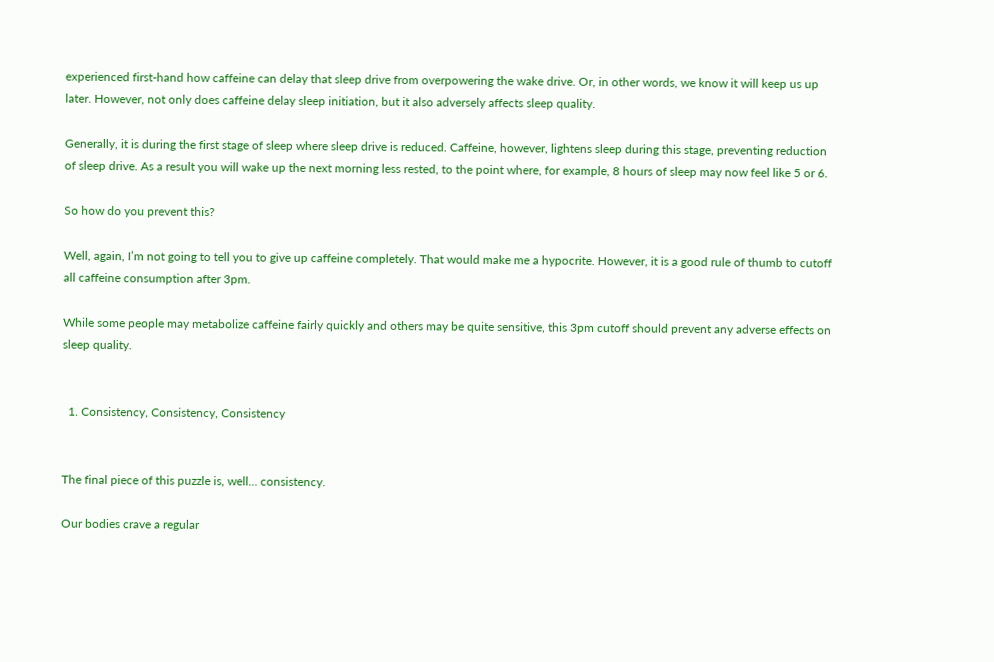experienced first-hand how caffeine can delay that sleep drive from overpowering the wake drive. Or, in other words, we know it will keep us up later. However, not only does caffeine delay sleep initiation, but it also adversely affects sleep quality.

Generally, it is during the first stage of sleep where sleep drive is reduced. Caffeine, however, lightens sleep during this stage, preventing reduction of sleep drive. As a result you will wake up the next morning less rested, to the point where, for example, 8 hours of sleep may now feel like 5 or 6.

So how do you prevent this?

Well, again, I’m not going to tell you to give up caffeine completely. That would make me a hypocrite. However, it is a good rule of thumb to cutoff all caffeine consumption after 3pm.

While some people may metabolize caffeine fairly quickly and others may be quite sensitive, this 3pm cutoff should prevent any adverse effects on sleep quality.


  1. Consistency, Consistency, Consistency


The final piece of this puzzle is, well… consistency.

Our bodies crave a regular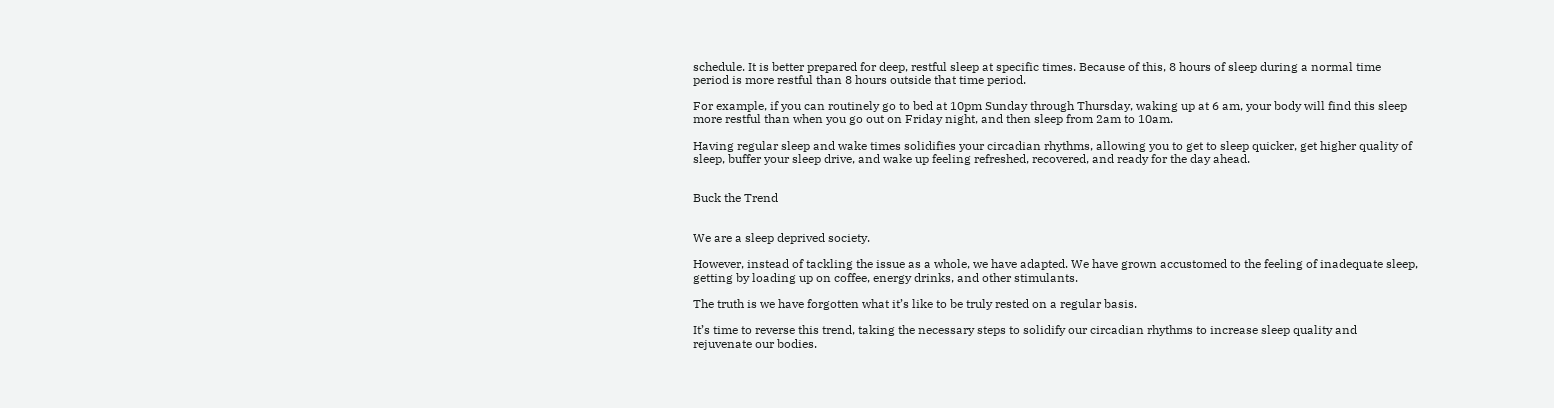schedule. It is better prepared for deep, restful sleep at specific times. Because of this, 8 hours of sleep during a normal time period is more restful than 8 hours outside that time period.

For example, if you can routinely go to bed at 10pm Sunday through Thursday, waking up at 6 am, your body will find this sleep more restful than when you go out on Friday night, and then sleep from 2am to 10am.

Having regular sleep and wake times solidifies your circadian rhythms, allowing you to get to sleep quicker, get higher quality of sleep, buffer your sleep drive, and wake up feeling refreshed, recovered, and ready for the day ahead.


Buck the Trend


We are a sleep deprived society.

However, instead of tackling the issue as a whole, we have adapted. We have grown accustomed to the feeling of inadequate sleep, getting by loading up on coffee, energy drinks, and other stimulants.

The truth is we have forgotten what it’s like to be truly rested on a regular basis.

It’s time to reverse this trend, taking the necessary steps to solidify our circadian rhythms to increase sleep quality and rejuvenate our bodies.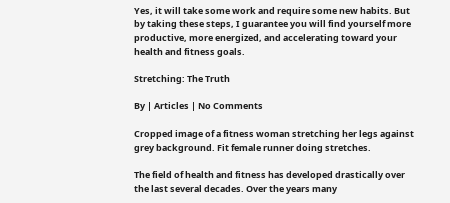Yes, it will take some work and require some new habits. But by taking these steps, I guarantee you will find yourself more productive, more energized, and accelerating toward your health and fitness goals.

Stretching: The Truth

By | Articles | No Comments

Cropped image of a fitness woman stretching her legs against grey background. Fit female runner doing stretches.

The field of health and fitness has developed drastically over the last several decades. Over the years many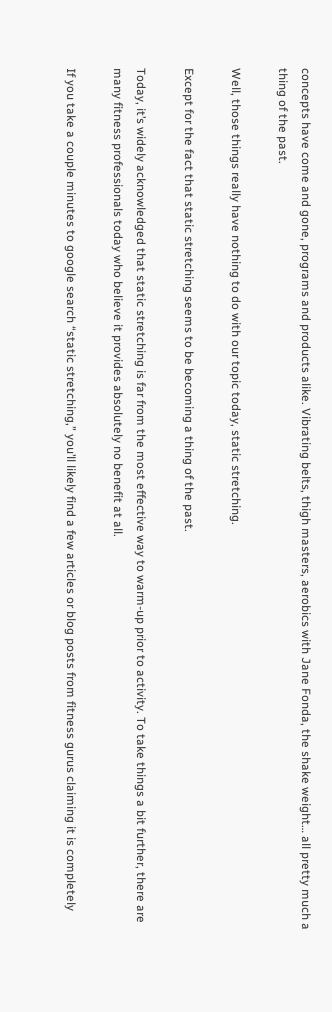concepts have come and gone, programs and products alike. Vibrating belts, thigh masters, aerobics with Jane Fonda, the shake weight… all pretty much a thing of the past.

Well, those things really have nothing to do with our topic today, static stretching.

Except for the fact that static stretching seems to be becoming a thing of the past.

Today, it’s widely acknowledged that static stretching is far from the most effective way to warm-up prior to activity. To take things a bit further, there are many fitness professionals today who believe it provides absolutely no benefit at all.

If you take a couple minutes to google search “static stretching,” you’ll likely find a few articles or blog posts from fitness gurus claiming it is completely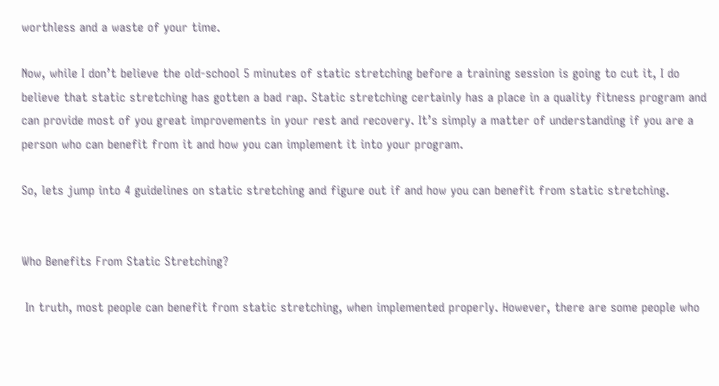worthless and a waste of your time.

Now, while I don’t believe the old-school 5 minutes of static stretching before a training session is going to cut it, I do believe that static stretching has gotten a bad rap. Static stretching certainly has a place in a quality fitness program and can provide most of you great improvements in your rest and recovery. It’s simply a matter of understanding if you are a person who can benefit from it and how you can implement it into your program.

So, lets jump into 4 guidelines on static stretching and figure out if and how you can benefit from static stretching.


Who Benefits From Static Stretching?

 In truth, most people can benefit from static stretching, when implemented properly. However, there are some people who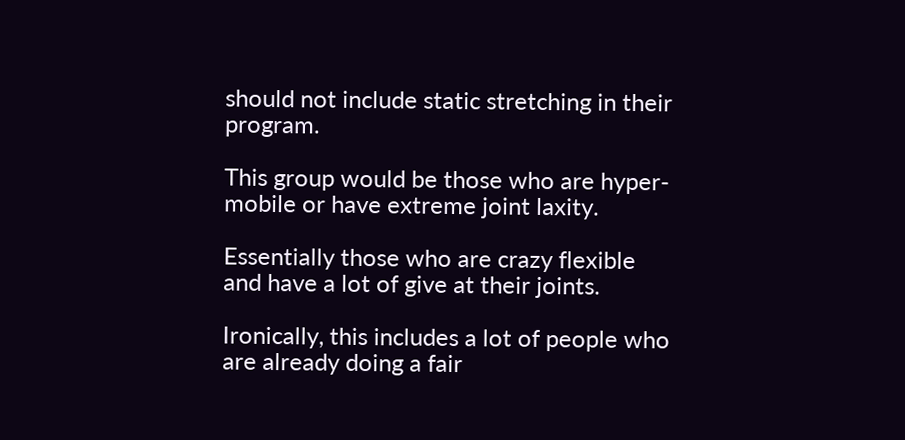should not include static stretching in their program.

This group would be those who are hyper-mobile or have extreme joint laxity.

Essentially those who are crazy flexible and have a lot of give at their joints.

Ironically, this includes a lot of people who are already doing a fair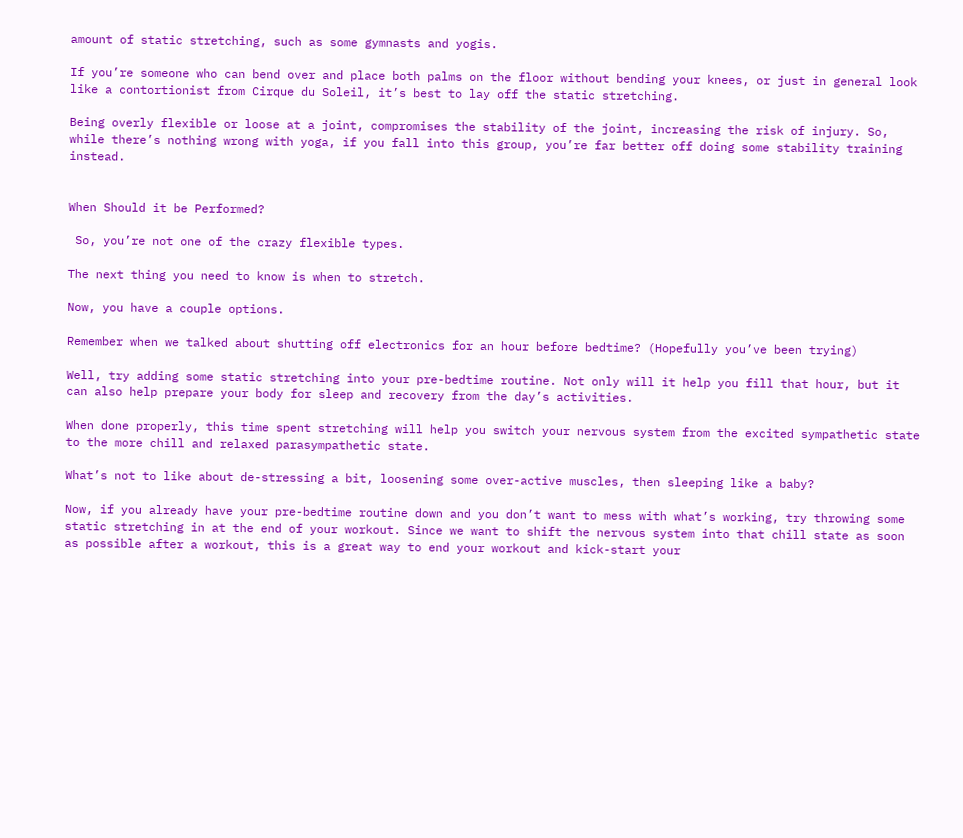amount of static stretching, such as some gymnasts and yogis.

If you’re someone who can bend over and place both palms on the floor without bending your knees, or just in general look like a contortionist from Cirque du Soleil, it’s best to lay off the static stretching.

Being overly flexible or loose at a joint, compromises the stability of the joint, increasing the risk of injury. So, while there’s nothing wrong with yoga, if you fall into this group, you’re far better off doing some stability training instead.


When Should it be Performed?

 So, you’re not one of the crazy flexible types.

The next thing you need to know is when to stretch.

Now, you have a couple options.

Remember when we talked about shutting off electronics for an hour before bedtime? (Hopefully you’ve been trying)

Well, try adding some static stretching into your pre-bedtime routine. Not only will it help you fill that hour, but it can also help prepare your body for sleep and recovery from the day’s activities.

When done properly, this time spent stretching will help you switch your nervous system from the excited sympathetic state to the more chill and relaxed parasympathetic state.

What’s not to like about de-stressing a bit, loosening some over-active muscles, then sleeping like a baby?

Now, if you already have your pre-bedtime routine down and you don’t want to mess with what’s working, try throwing some static stretching in at the end of your workout. Since we want to shift the nervous system into that chill state as soon as possible after a workout, this is a great way to end your workout and kick-start your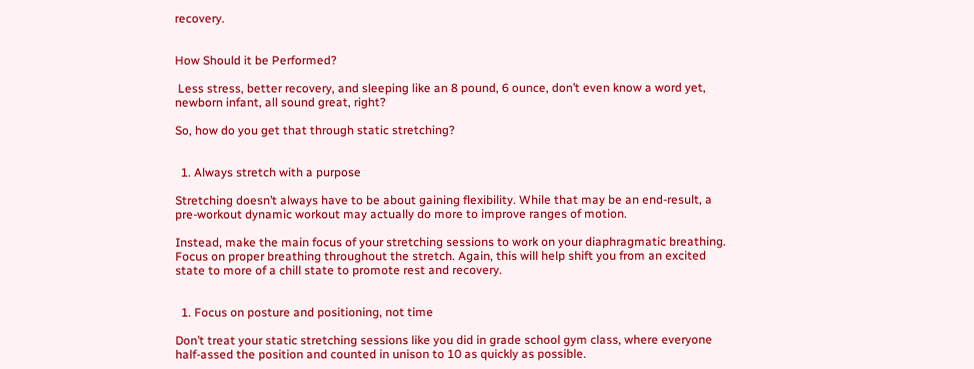recovery.


How Should it be Performed?

 Less stress, better recovery, and sleeping like an 8 pound, 6 ounce, don’t even know a word yet, newborn infant, all sound great, right?

So, how do you get that through static stretching?


  1. Always stretch with a purpose

Stretching doesn’t always have to be about gaining flexibility. While that may be an end-result, a pre-workout dynamic workout may actually do more to improve ranges of motion.

Instead, make the main focus of your stretching sessions to work on your diaphragmatic breathing. Focus on proper breathing throughout the stretch. Again, this will help shift you from an excited state to more of a chill state to promote rest and recovery.


  1. Focus on posture and positioning, not time

Don’t treat your static stretching sessions like you did in grade school gym class, where everyone half-assed the position and counted in unison to 10 as quickly as possible.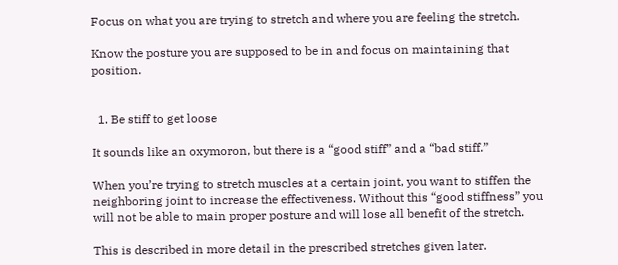Focus on what you are trying to stretch and where you are feeling the stretch.

Know the posture you are supposed to be in and focus on maintaining that position.


  1. Be stiff to get loose

It sounds like an oxymoron, but there is a “good stiff” and a “bad stiff.”

When you’re trying to stretch muscles at a certain joint, you want to stiffen the neighboring joint to increase the effectiveness. Without this “good stiffness” you will not be able to main proper posture and will lose all benefit of the stretch.

This is described in more detail in the prescribed stretches given later.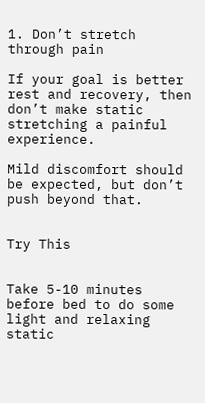1. Don’t stretch through pain

If your goal is better rest and recovery, then don’t make static stretching a painful experience.

Mild discomfort should be expected, but don’t push beyond that.


Try This


Take 5-10 minutes before bed to do some light and relaxing static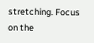stretching. Focus on the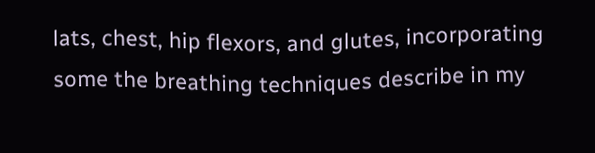lats, chest, hip flexors, and glutes, incorporating some the breathing techniques describe in my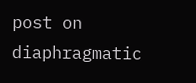post on diaphragmatic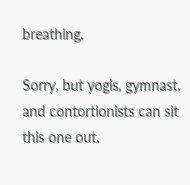breathing.

Sorry, but yogis, gymnast, and contortionists can sit this one out.